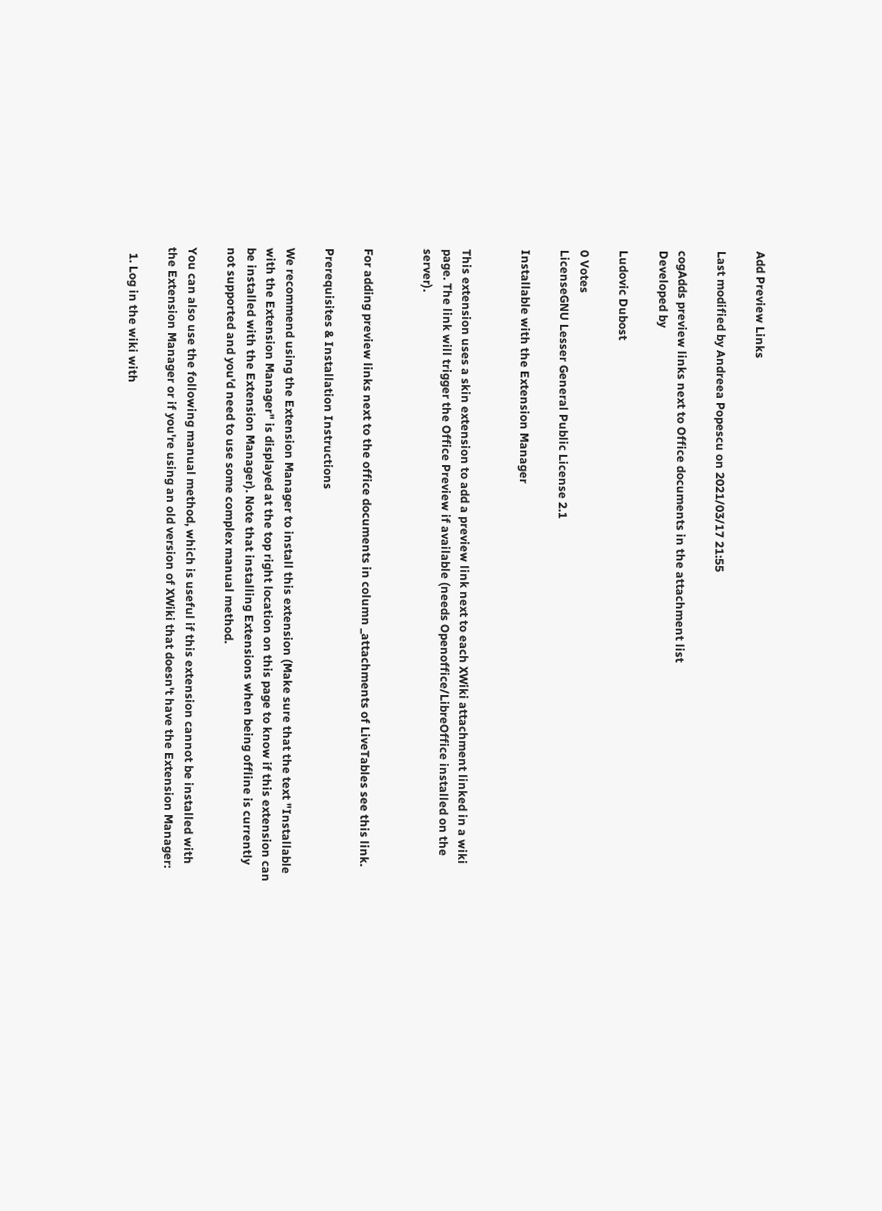Add Preview Links

Last modified by Andreea Popescu on 2021/03/17 21:55

cogAdds preview links next to Office documents in the attachment list
Developed by

Ludovic Dubost

0 Votes
LicenseGNU Lesser General Public License 2.1

Installable with the Extension Manager


This extension uses a skin extension to add a preview link next to each XWiki attachment linked in a wiki page. The link will trigger the Office Preview if available (needs Openoffice/LibreOffice installed on the server).


For adding preview links next to the office documents in column _attachments of LiveTables see this link.

Prerequisites & Installation Instructions

We recommend using the Extension Manager to install this extension (Make sure that the text "Installable with the Extension Manager" is displayed at the top right location on this page to know if this extension can be installed with the Extension Manager). Note that installing Extensions when being offline is currently not supported and you'd need to use some complex manual method.

You can also use the following manual method, which is useful if this extension cannot be installed with the Extension Manager or if you're using an old version of XWiki that doesn't have the Extension Manager:

  1. Log in the wiki with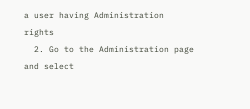a user having Administration rights
  2. Go to the Administration page and select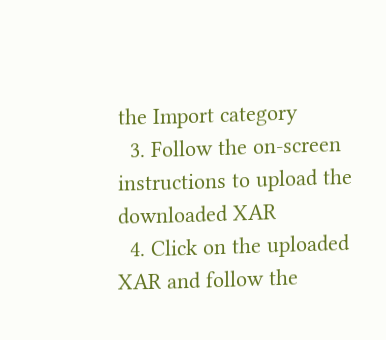the Import category
  3. Follow the on-screen instructions to upload the downloaded XAR
  4. Click on the uploaded XAR and follow the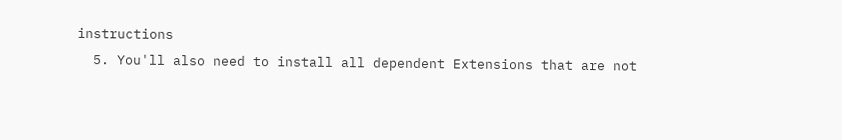instructions
  5. You'll also need to install all dependent Extensions that are not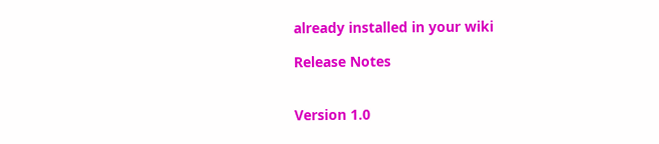already installed in your wiki

Release Notes


Version 1.0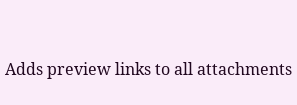Adds preview links to all attachments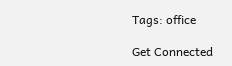Tags: office

Get Connected